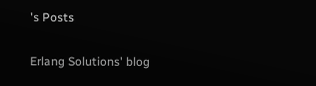's Posts

Erlang Solutions' blog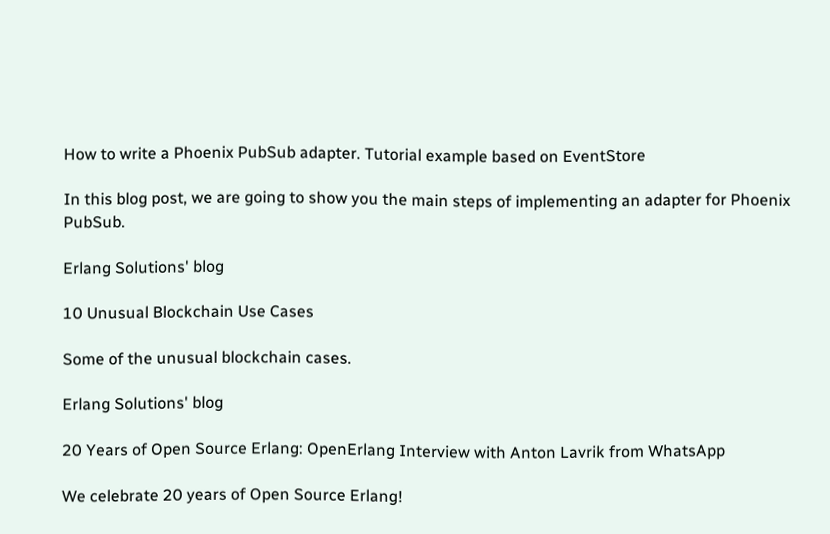How to write a Phoenix PubSub adapter. Tutorial example based on EventStore

In this blog post, we are going to show you the main steps of implementing an adapter for Phoenix PubSub.

Erlang Solutions' blog

10 Unusual Blockchain Use Cases

Some of the unusual blockchain cases.

Erlang Solutions' blog

20 Years of Open Source Erlang: OpenErlang Interview with Anton Lavrik from WhatsApp

We celebrate 20 years of Open Source Erlang!